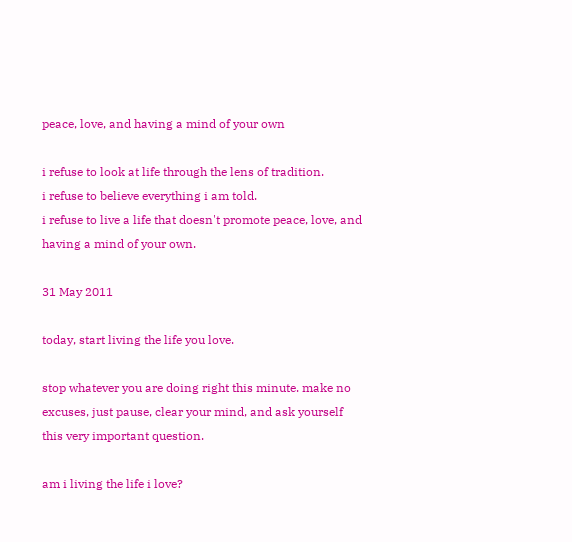peace, love, and having a mind of your own

i refuse to look at life through the lens of tradition.
i refuse to believe everything i am told.
i refuse to live a life that doesn't promote peace, love, and having a mind of your own.

31 May 2011

today, start living the life you love.

stop whatever you are doing right this minute. make no excuses, just pause, clear your mind, and ask yourself this very important question.

am i living the life i love?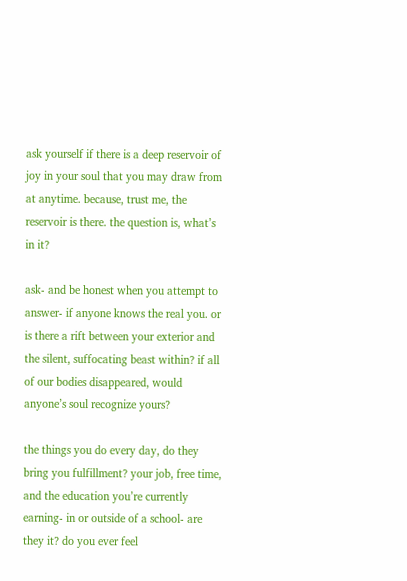ask yourself if there is a deep reservoir of joy in your soul that you may draw from at anytime. because, trust me, the reservoir is there. the question is, what’s in it?

ask- and be honest when you attempt to answer- if anyone knows the real you. or is there a rift between your exterior and the silent, suffocating beast within? if all of our bodies disappeared, would anyone’s soul recognize yours?

the things you do every day, do they bring you fulfillment? your job, free time, and the education you’re currently earning- in or outside of a school- are they it? do you ever feel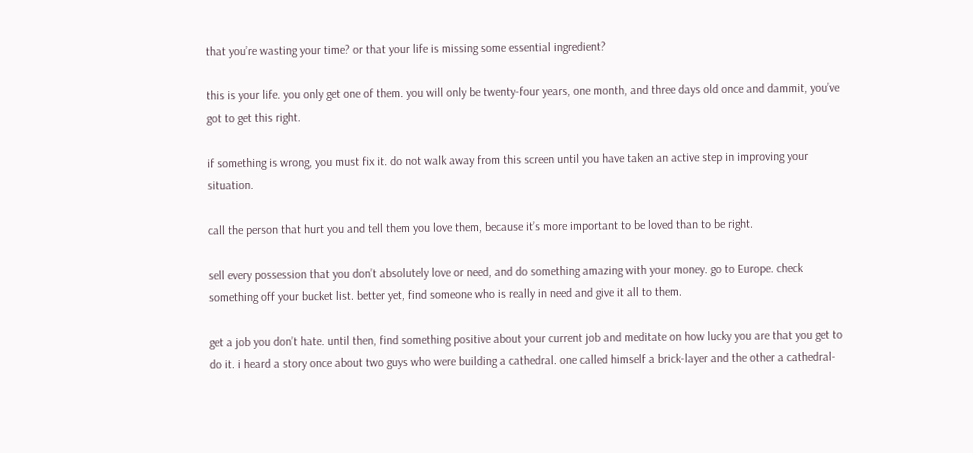that you’re wasting your time? or that your life is missing some essential ingredient?

this is your life. you only get one of them. you will only be twenty-four years, one month, and three days old once and dammit, you’ve got to get this right.

if something is wrong, you must fix it. do not walk away from this screen until you have taken an active step in improving your situation.

call the person that hurt you and tell them you love them, because it’s more important to be loved than to be right.

sell every possession that you don’t absolutely love or need, and do something amazing with your money. go to Europe. check something off your bucket list. better yet, find someone who is really in need and give it all to them.

get a job you don’t hate. until then, find something positive about your current job and meditate on how lucky you are that you get to do it. i heard a story once about two guys who were building a cathedral. one called himself a brick-layer and the other a cathedral-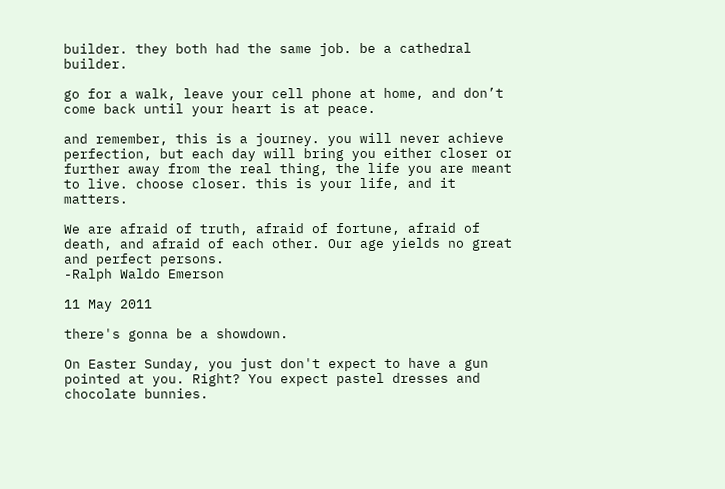builder. they both had the same job. be a cathedral builder.

go for a walk, leave your cell phone at home, and don’t come back until your heart is at peace.

and remember, this is a journey. you will never achieve perfection, but each day will bring you either closer or further away from the real thing, the life you are meant to live. choose closer. this is your life, and it matters.

We are afraid of truth, afraid of fortune, afraid of death, and afraid of each other. Our age yields no great and perfect persons.
-Ralph Waldo Emerson

11 May 2011

there's gonna be a showdown.

On Easter Sunday, you just don't expect to have a gun pointed at you. Right? You expect pastel dresses and chocolate bunnies.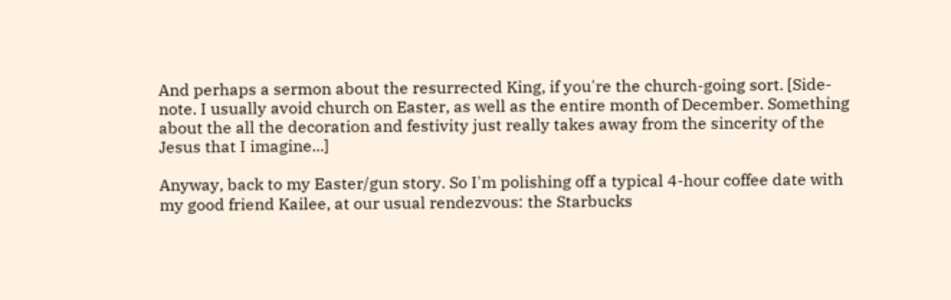And perhaps a sermon about the resurrected King, if you're the church-going sort. [Side-note. I usually avoid church on Easter, as well as the entire month of December. Something about the all the decoration and festivity just really takes away from the sincerity of the Jesus that I imagine...]

Anyway, back to my Easter/gun story. So I'm polishing off a typical 4-hour coffee date with my good friend Kailee, at our usual rendezvous: the Starbucks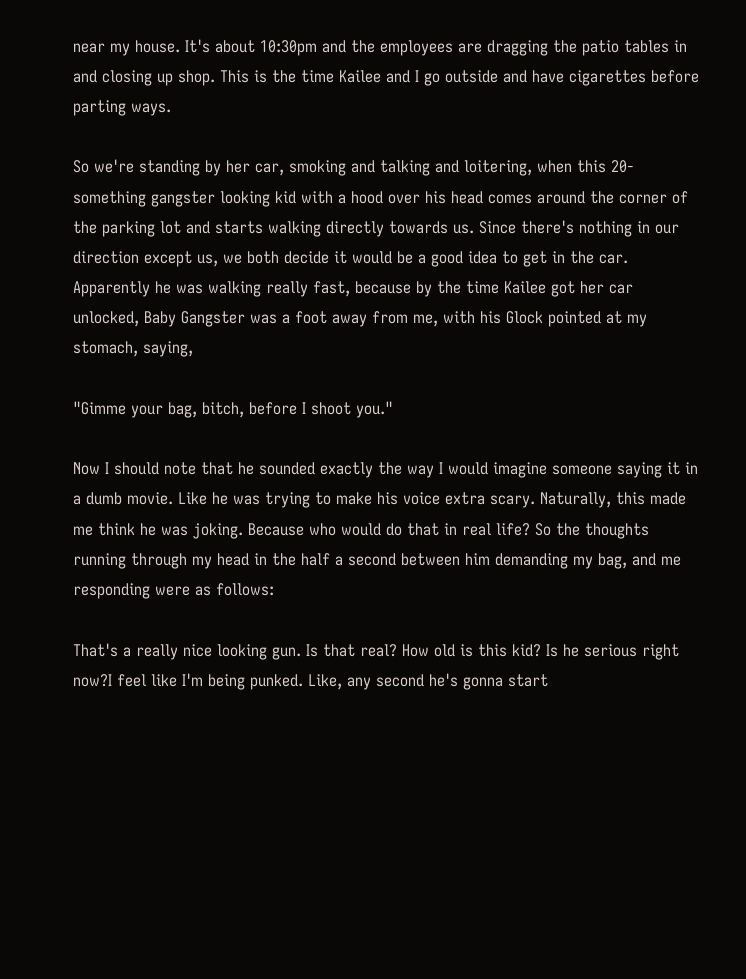near my house. It's about 10:30pm and the employees are dragging the patio tables in and closing up shop. This is the time Kailee and I go outside and have cigarettes before parting ways.

So we're standing by her car, smoking and talking and loitering, when this 20-something gangster looking kid with a hood over his head comes around the corner of the parking lot and starts walking directly towards us. Since there's nothing in our direction except us, we both decide it would be a good idea to get in the car. Apparently he was walking really fast, because by the time Kailee got her car unlocked, Baby Gangster was a foot away from me, with his Glock pointed at my stomach, saying,

"Gimme your bag, bitch, before I shoot you."

Now I should note that he sounded exactly the way I would imagine someone saying it in a dumb movie. Like he was trying to make his voice extra scary. Naturally, this made me think he was joking. Because who would do that in real life? So the thoughts running through my head in the half a second between him demanding my bag, and me responding were as follows:

That's a really nice looking gun. Is that real? How old is this kid? Is he serious right now?I feel like I'm being punked. Like, any second he's gonna start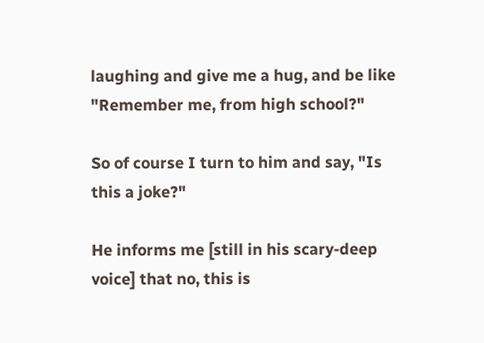laughing and give me a hug, and be like "Remember me, from high school?"

So of course I turn to him and say, "Is this a joke?"

He informs me [still in his scary-deep voice] that no, this is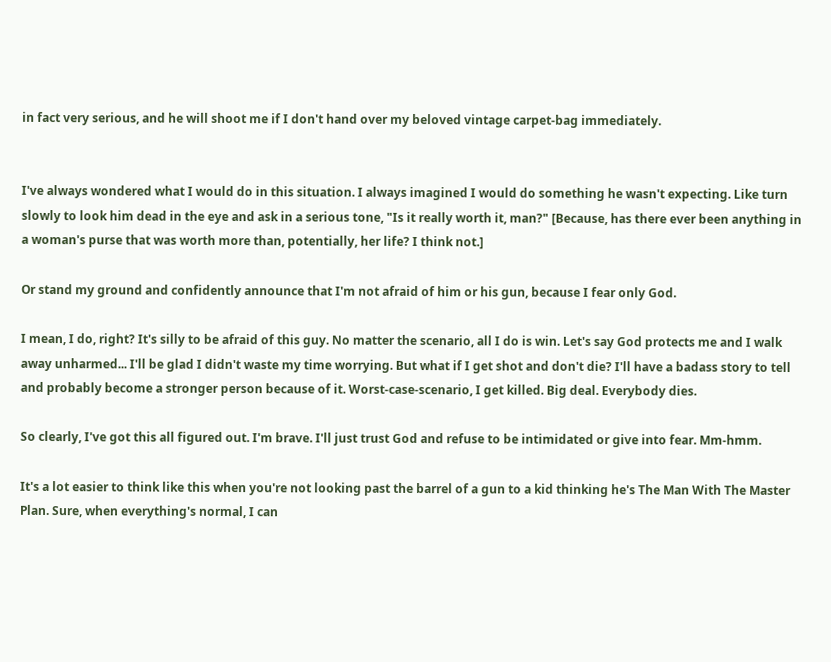in fact very serious, and he will shoot me if I don't hand over my beloved vintage carpet-bag immediately.


I've always wondered what I would do in this situation. I always imagined I would do something he wasn't expecting. Like turn slowly to look him dead in the eye and ask in a serious tone, "Is it really worth it, man?" [Because, has there ever been anything in a woman's purse that was worth more than, potentially, her life? I think not.]

Or stand my ground and confidently announce that I'm not afraid of him or his gun, because I fear only God.

I mean, I do, right? It's silly to be afraid of this guy. No matter the scenario, all I do is win. Let's say God protects me and I walk away unharmed... I'll be glad I didn't waste my time worrying. But what if I get shot and don't die? I'll have a badass story to tell and probably become a stronger person because of it. Worst-case-scenario, I get killed. Big deal. Everybody dies.

So clearly, I've got this all figured out. I'm brave. I'll just trust God and refuse to be intimidated or give into fear. Mm-hmm.

It's a lot easier to think like this when you're not looking past the barrel of a gun to a kid thinking he's The Man With The Master Plan. Sure, when everything's normal, I can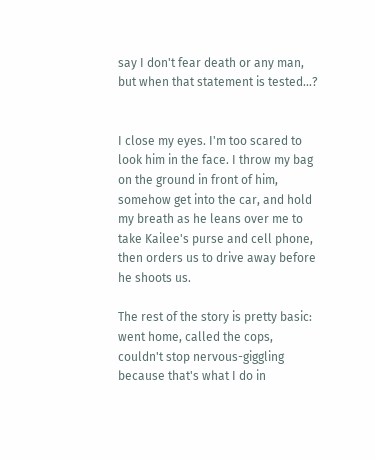say I don't fear death or any man, but when that statement is tested...?


I close my eyes. I'm too scared to look him in the face. I throw my bag on the ground in front of him, somehow get into the car, and hold my breath as he leans over me to take Kailee's purse and cell phone, then orders us to drive away before he shoots us.

The rest of the story is pretty basic: went home, called the cops, couldn't stop nervous-giggling because that's what I do in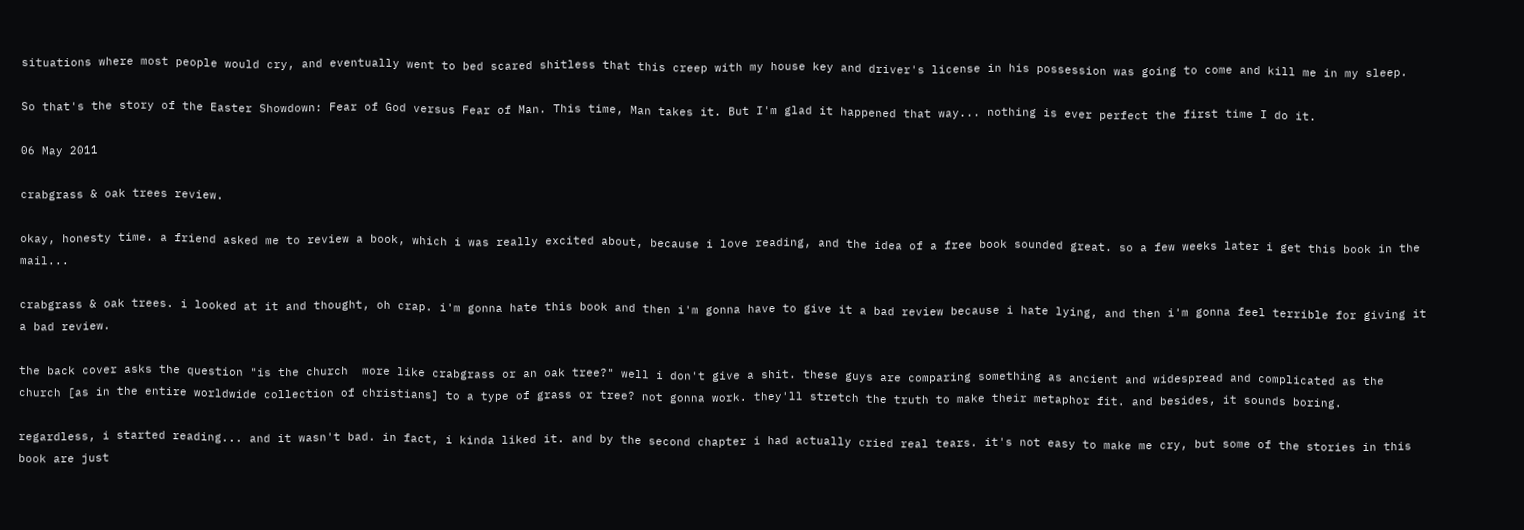situations where most people would cry, and eventually went to bed scared shitless that this creep with my house key and driver's license in his possession was going to come and kill me in my sleep.

So that's the story of the Easter Showdown: Fear of God versus Fear of Man. This time, Man takes it. But I'm glad it happened that way... nothing is ever perfect the first time I do it.

06 May 2011

crabgrass & oak trees review.

okay, honesty time. a friend asked me to review a book, which i was really excited about, because i love reading, and the idea of a free book sounded great. so a few weeks later i get this book in the mail...

crabgrass & oak trees. i looked at it and thought, oh crap. i'm gonna hate this book and then i'm gonna have to give it a bad review because i hate lying, and then i'm gonna feel terrible for giving it a bad review.

the back cover asks the question "is the church  more like crabgrass or an oak tree?" well i don't give a shit. these guys are comparing something as ancient and widespread and complicated as the church [as in the entire worldwide collection of christians] to a type of grass or tree? not gonna work. they'll stretch the truth to make their metaphor fit. and besides, it sounds boring.

regardless, i started reading... and it wasn't bad. in fact, i kinda liked it. and by the second chapter i had actually cried real tears. it's not easy to make me cry, but some of the stories in this book are just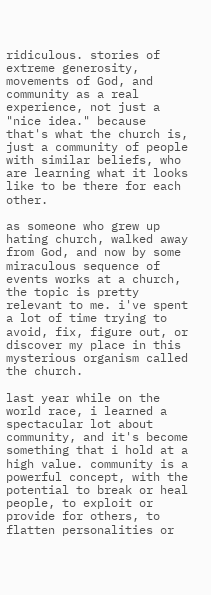ridiculous. stories of extreme generosity, movements of God, and community as a real experience, not just a "nice idea." because that's what the church is, just a community of people with similar beliefs, who are learning what it looks like to be there for each other.

as someone who grew up hating church, walked away from God, and now by some miraculous sequence of events works at a church, the topic is pretty relevant to me. i've spent a lot of time trying to avoid, fix, figure out, or discover my place in this mysterious organism called the church.

last year while on the world race, i learned a spectacular lot about community, and it's become something that i hold at a high value. community is a powerful concept, with the potential to break or heal people, to exploit or provide for others, to flatten personalities or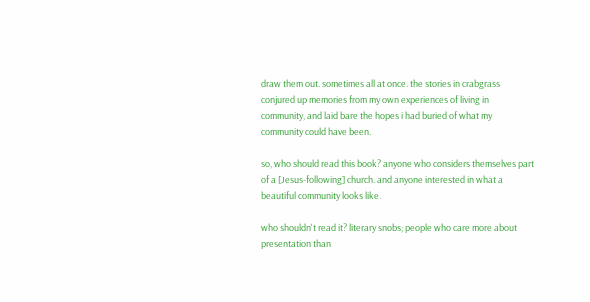draw them out. sometimes all at once. the stories in crabgrass conjured up memories from my own experiences of living in community, and laid bare the hopes i had buried of what my community could have been.

so, who should read this book? anyone who considers themselves part of a [Jesus-following] church. and anyone interested in what a beautiful community looks like.

who shouldn't read it? literary snobs; people who care more about presentation than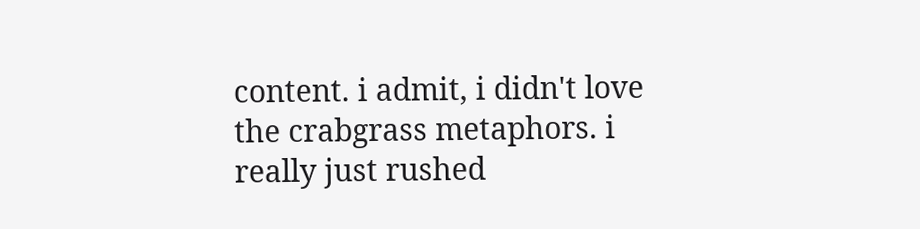content. i admit, i didn't love the crabgrass metaphors. i really just rushed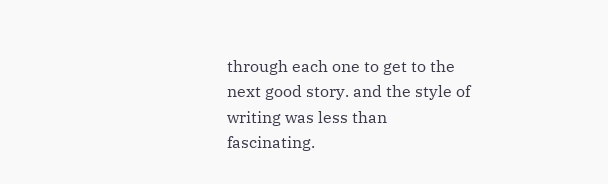through each one to get to the next good story. and the style of writing was less than fascinating.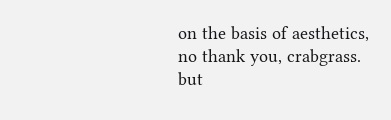on the basis of aesthetics, no thank you, crabgrass. but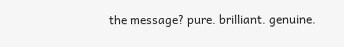the message? pure. brilliant. genuine.